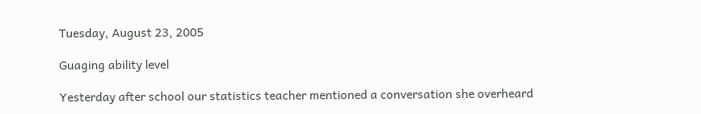Tuesday, August 23, 2005

Guaging ability level

Yesterday after school our statistics teacher mentioned a conversation she overheard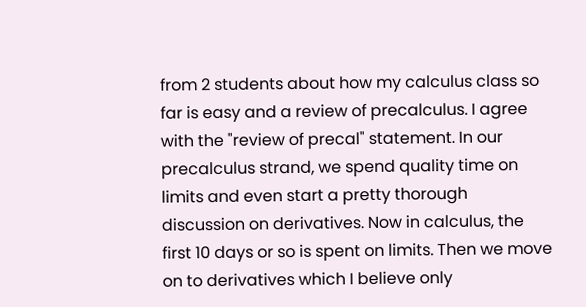from 2 students about how my calculus class so far is easy and a review of precalculus. I agree with the "review of precal" statement. In our precalculus strand, we spend quality time on limits and even start a pretty thorough discussion on derivatives. Now in calculus, the first 10 days or so is spent on limits. Then we move on to derivatives which I believe only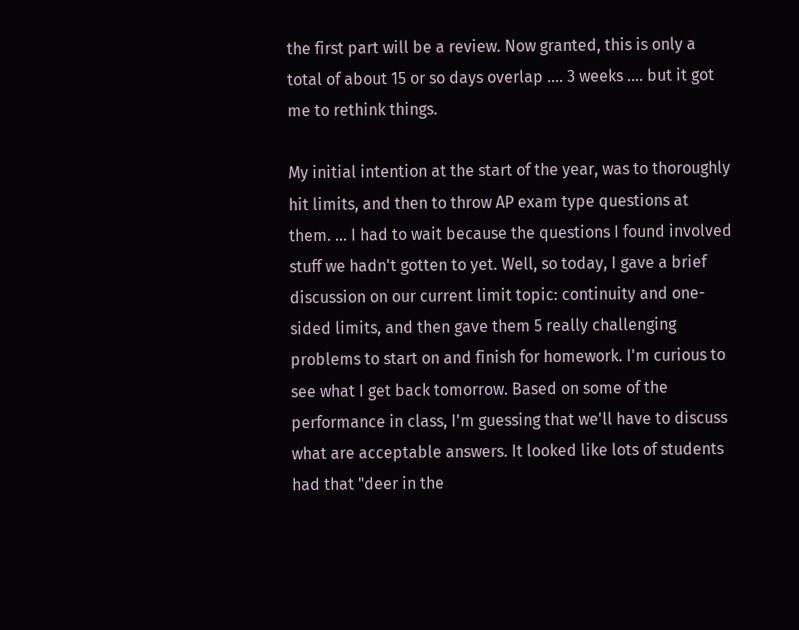the first part will be a review. Now granted, this is only a total of about 15 or so days overlap .... 3 weeks .... but it got me to rethink things.

My initial intention at the start of the year, was to thoroughly hit limits, and then to throw AP exam type questions at them. ... I had to wait because the questions I found involved stuff we hadn't gotten to yet. Well, so today, I gave a brief discussion on our current limit topic: continuity and one-sided limits, and then gave them 5 really challenging problems to start on and finish for homework. I'm curious to see what I get back tomorrow. Based on some of the performance in class, I'm guessing that we'll have to discuss what are acceptable answers. It looked like lots of students had that "deer in the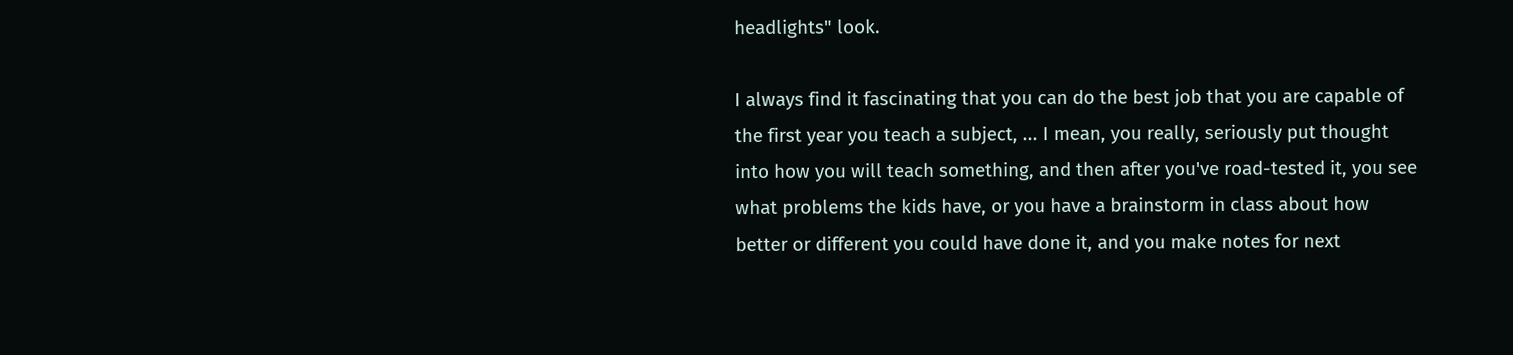headlights" look.

I always find it fascinating that you can do the best job that you are capable of the first year you teach a subject, ... I mean, you really, seriously put thought into how you will teach something, and then after you've road-tested it, you see what problems the kids have, or you have a brainstorm in class about how better or different you could have done it, and you make notes for next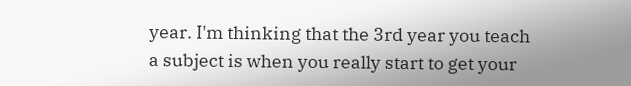year. I'm thinking that the 3rd year you teach a subject is when you really start to get your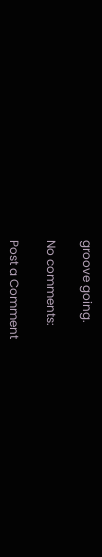groove going.

No comments:

Post a Comment